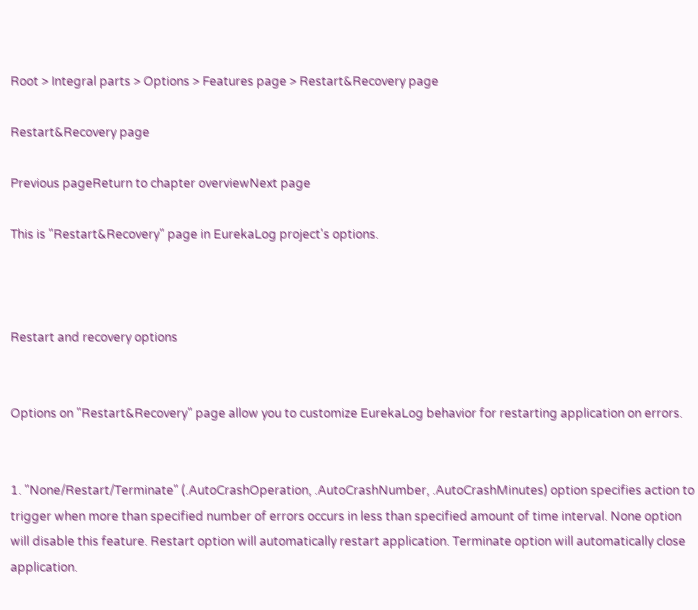Root > Integral parts > Options > Features page > Restart&Recovery page

Restart&Recovery page

Previous pageReturn to chapter overviewNext page

This is "Restart&Recovery" page in EurekaLog project's options.



Restart and recovery options


Options on "Restart&Recovery" page allow you to customize EurekaLog behavior for restarting application on errors.


1. "None/Restart/Terminate" (.AutoCrashOperation, .AutoCrashNumber, .AutoCrashMinutes) option specifies action to trigger when more than specified number of errors occurs in less than specified amount of time interval. None option will disable this feature. Restart option will automatically restart application. Terminate option will automatically close application.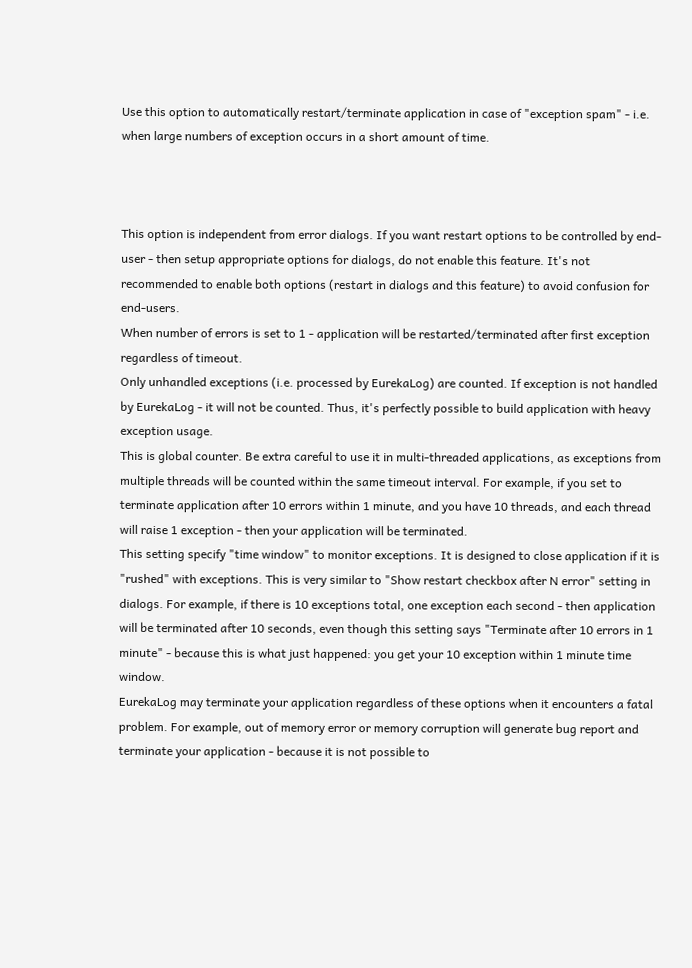Use this option to automatically restart/terminate application in case of "exception spam" - i.e. when large numbers of exception occurs in a short amount of time.



This option is independent from error dialogs. If you want restart options to be controlled by end-user - then setup appropriate options for dialogs, do not enable this feature. It's not recommended to enable both options (restart in dialogs and this feature) to avoid confusion for end-users.
When number of errors is set to 1 - application will be restarted/terminated after first exception regardless of timeout.
Only unhandled exceptions (i.e. processed by EurekaLog) are counted. If exception is not handled by EurekaLog - it will not be counted. Thus, it's perfectly possible to build application with heavy exception usage.
This is global counter. Be extra careful to use it in multi-threaded applications, as exceptions from multiple threads will be counted within the same timeout interval. For example, if you set to terminate application after 10 errors within 1 minute, and you have 10 threads, and each thread will raise 1 exception - then your application will be terminated.
This setting specify "time window" to monitor exceptions. It is designed to close application if it is "rushed" with exceptions. This is very similar to "Show restart checkbox after N error" setting in dialogs. For example, if there is 10 exceptions total, one exception each second - then application will be terminated after 10 seconds, even though this setting says "Terminate after 10 errors in 1 minute" - because this is what just happened: you get your 10 exception within 1 minute time window.
EurekaLog may terminate your application regardless of these options when it encounters a fatal problem. For example, out of memory error or memory corruption will generate bug report and terminate your application - because it is not possible to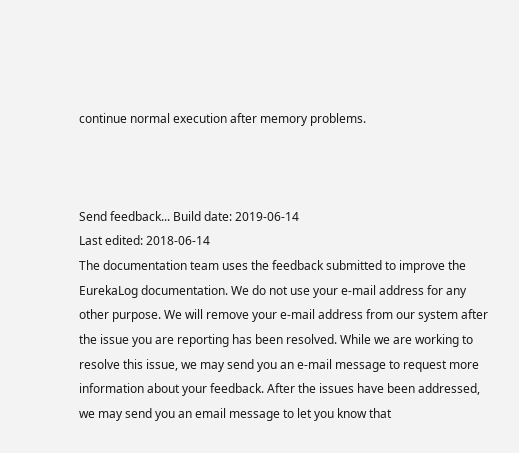continue normal execution after memory problems.



Send feedback... Build date: 2019-06-14
Last edited: 2018-06-14
The documentation team uses the feedback submitted to improve the EurekaLog documentation. We do not use your e-mail address for any other purpose. We will remove your e-mail address from our system after the issue you are reporting has been resolved. While we are working to resolve this issue, we may send you an e-mail message to request more information about your feedback. After the issues have been addressed, we may send you an email message to let you know that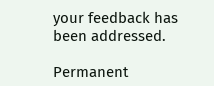your feedback has been addressed.

Permanent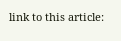link to this article: